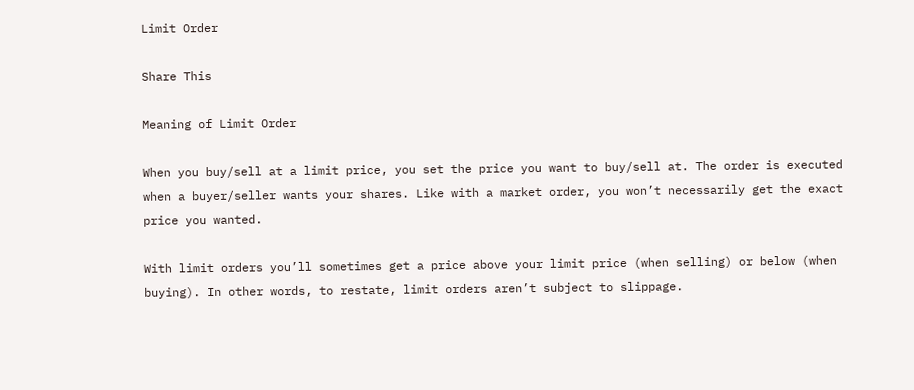Limit Order

Share This

Meaning of Limit Order

When you buy/sell at a limit price, you set the price you want to buy/sell at. The order is executed when a buyer/seller wants your shares. Like with a market order, you won’t necessarily get the exact price you wanted.

With limit orders you’ll sometimes get a price above your limit price (when selling) or below (when buying). In other words, to restate, limit orders aren’t subject to slippage.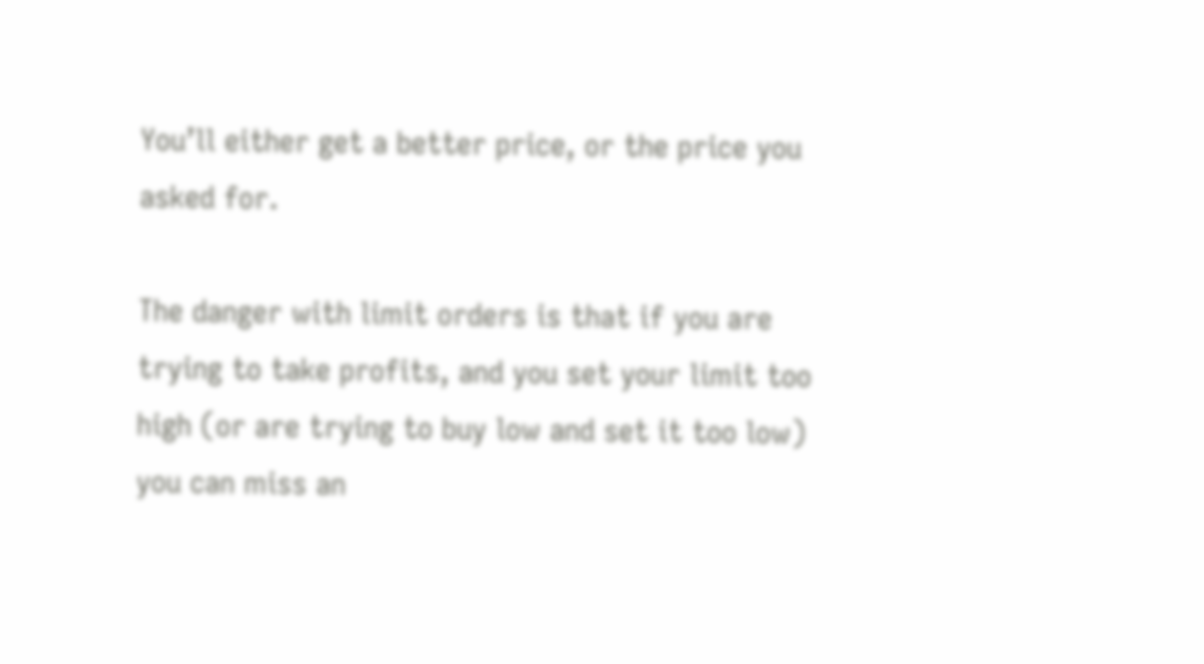You’ll either get a better price, or the price you asked for.

The danger with limit orders is that if you are trying to take profits, and you set your limit too high (or are trying to buy low and set it too low) you can miss an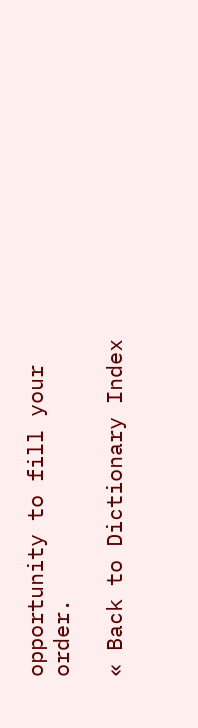opportunity to fill your order.

« Back to Dictionary Index